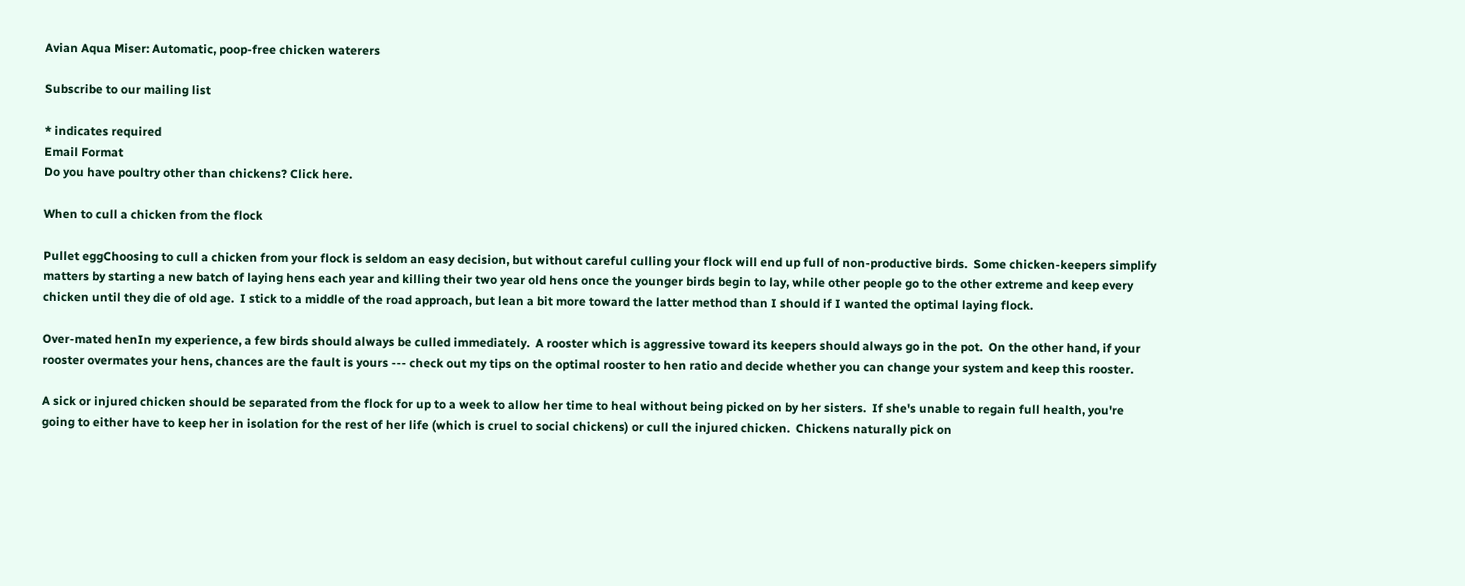Avian Aqua Miser: Automatic, poop-free chicken waterers

Subscribe to our mailing list

* indicates required
Email Format
Do you have poultry other than chickens? Click here.

When to cull a chicken from the flock

Pullet eggChoosing to cull a chicken from your flock is seldom an easy decision, but without careful culling your flock will end up full of non-productive birds.  Some chicken-keepers simplify matters by starting a new batch of laying hens each year and killing their two year old hens once the younger birds begin to lay, while other people go to the other extreme and keep every chicken until they die of old age.  I stick to a middle of the road approach, but lean a bit more toward the latter method than I should if I wanted the optimal laying flock.

Over-mated henIn my experience, a few birds should always be culled immediately.  A rooster which is aggressive toward its keepers should always go in the pot.  On the other hand, if your rooster overmates your hens, chances are the fault is yours --- check out my tips on the optimal rooster to hen ratio and decide whether you can change your system and keep this rooster.

A sick or injured chicken should be separated from the flock for up to a week to allow her time to heal without being picked on by her sisters.  If she's unable to regain full health, you're going to either have to keep her in isolation for the rest of her life (which is cruel to social chickens) or cull the injured chicken.  Chickens naturally pick on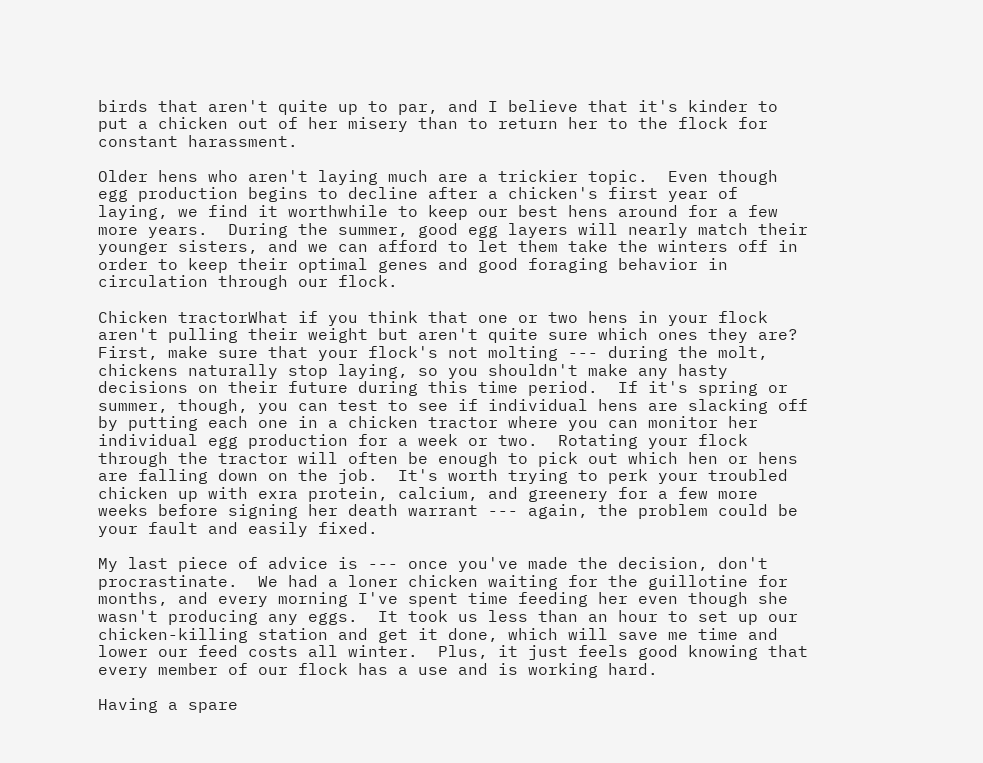birds that aren't quite up to par, and I believe that it's kinder to put a chicken out of her misery than to return her to the flock for constant harassment.

Older hens who aren't laying much are a trickier topic.  Even though egg production begins to decline after a chicken's first year of laying, we find it worthwhile to keep our best hens around for a few more years.  During the summer, good egg layers will nearly match their younger sisters, and we can afford to let them take the winters off in order to keep their optimal genes and good foraging behavior in circulation through our flock.

Chicken tractorWhat if you think that one or two hens in your flock aren't pulling their weight but aren't quite sure which ones they are?  First, make sure that your flock's not molting --- during the molt, chickens naturally stop laying, so you shouldn't make any hasty decisions on their future during this time period.  If it's spring or summer, though, you can test to see if individual hens are slacking off by putting each one in a chicken tractor where you can monitor her individual egg production for a week or two.  Rotating your flock through the tractor will often be enough to pick out which hen or hens are falling down on the job.  It's worth trying to perk your troubled chicken up with exra protein, calcium, and greenery for a few more weeks before signing her death warrant --- again, the problem could be your fault and easily fixed.

My last piece of advice is --- once you've made the decision, don't procrastinate.  We had a loner chicken waiting for the guillotine for months, and every morning I've spent time feeding her even though she wasn't producing any eggs.  It took us less than an hour to set up our chicken-killing station and get it done, which will save me time and lower our feed costs all winter.  Plus, it just feels good knowing that every member of our flock has a use and is working hard.

Having a spare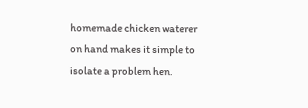homemade chicken waterer on hand makes it simple to isolate a problem hen.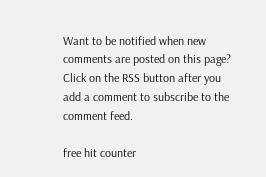Want to be notified when new comments are posted on this page? Click on the RSS button after you add a comment to subscribe to the comment feed.

free hit counter